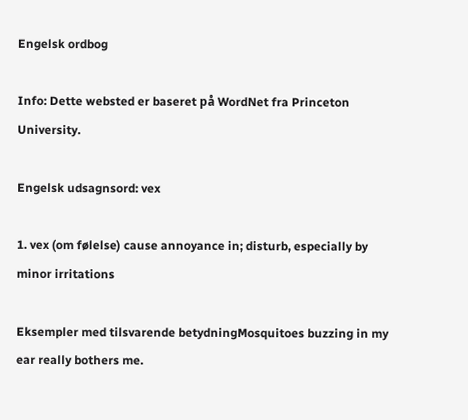Engelsk ordbog

Info: Dette websted er baseret på WordNet fra Princeton University.

Engelsk udsagnsord: vex

1. vex (om følelse) cause annoyance in; disturb, especially by minor irritations

Eksempler med tilsvarende betydningMosquitoes buzzing in my ear really bothers me.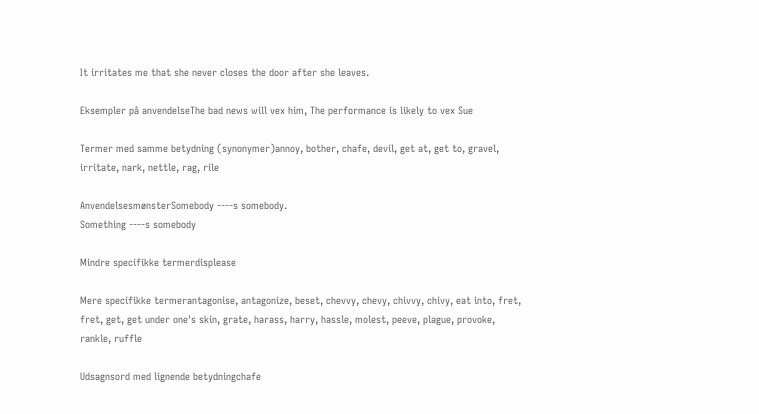It irritates me that she never closes the door after she leaves.

Eksempler på anvendelseThe bad news will vex him, The performance is likely to vex Sue

Termer med samme betydning (synonymer)annoy, bother, chafe, devil, get at, get to, gravel, irritate, nark, nettle, rag, rile

AnvendelsesmønsterSomebody ----s somebody.
Something ----s somebody

Mindre specifikke termerdisplease

Mere specifikke termerantagonise, antagonize, beset, chevvy, chevy, chivvy, chivy, eat into, fret, fret, get, get under one's skin, grate, harass, harry, hassle, molest, peeve, plague, provoke, rankle, ruffle

Udsagnsord med lignende betydningchafe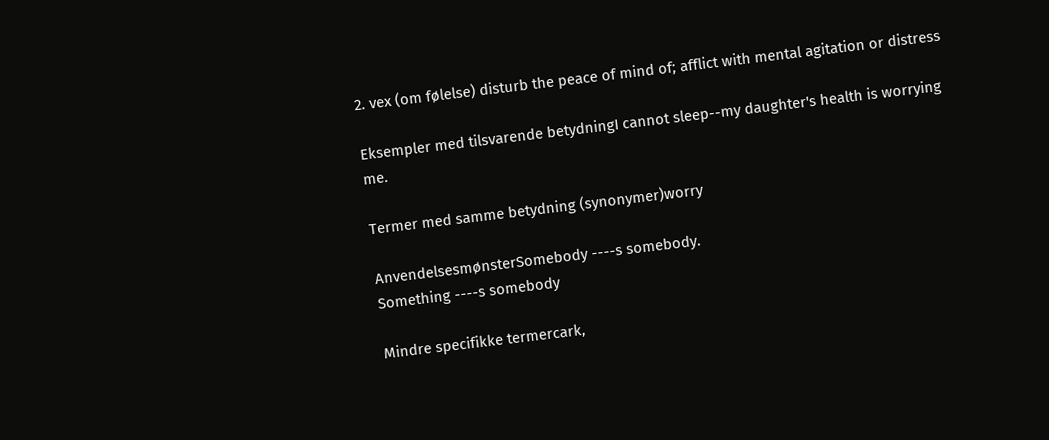2. vex (om følelse) disturb the peace of mind of; afflict with mental agitation or distress

Eksempler med tilsvarende betydningI cannot sleep--my daughter's health is worrying me.

Termer med samme betydning (synonymer)worry

AnvendelsesmønsterSomebody ----s somebody.
Something ----s somebody

Mindre specifikke termercark,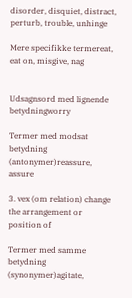disorder, disquiet, distract, perturb, trouble, unhinge

Mere specifikke termereat, eat on, misgive, nag


Udsagnsord med lignende betydningworry

Termer med modsat betydning (antonymer)reassure, assure

3. vex (om relation) change the arrangement or position of

Termer med samme betydning (synonymer)agitate,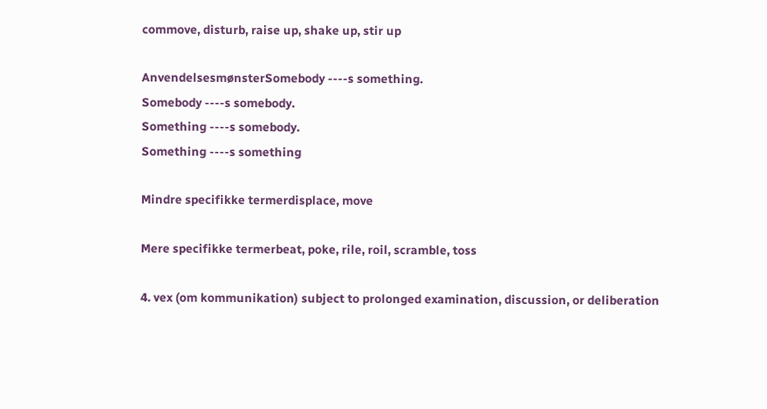commove, disturb, raise up, shake up, stir up

AnvendelsesmønsterSomebody ----s something.
Somebody ----s somebody.
Something ----s somebody.
Something ----s something

Mindre specifikke termerdisplace, move

Mere specifikke termerbeat, poke, rile, roil, scramble, toss

4. vex (om kommunikation) subject to prolonged examination, discussion, or deliberation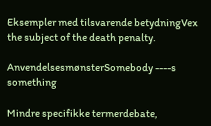Eksempler med tilsvarende betydningVex the subject of the death penalty.

AnvendelsesmønsterSomebody ----s something

Mindre specifikke termerdebate,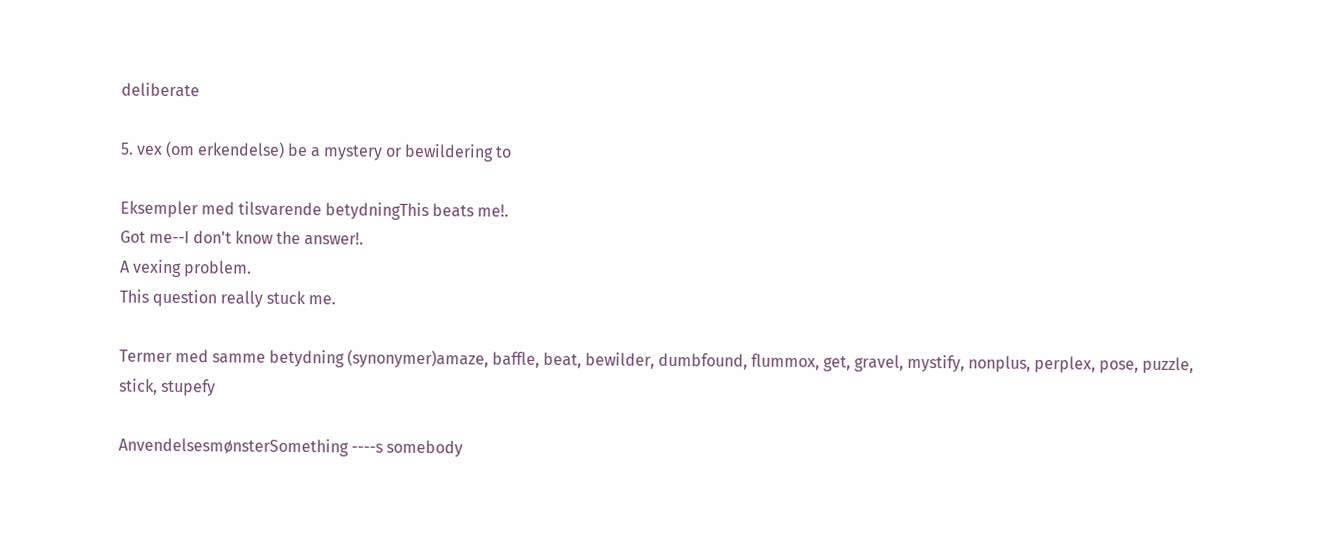deliberate

5. vex (om erkendelse) be a mystery or bewildering to

Eksempler med tilsvarende betydningThis beats me!.
Got me--I don't know the answer!.
A vexing problem.
This question really stuck me.

Termer med samme betydning (synonymer)amaze, baffle, beat, bewilder, dumbfound, flummox, get, gravel, mystify, nonplus, perplex, pose, puzzle, stick, stupefy

AnvendelsesmønsterSomething ----s somebody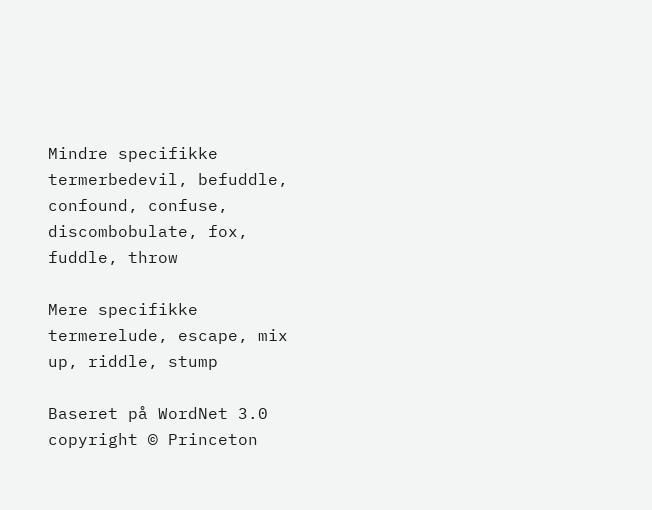Mindre specifikke termerbedevil, befuddle, confound, confuse, discombobulate, fox, fuddle, throw

Mere specifikke termerelude, escape, mix up, riddle, stump

Baseret på WordNet 3.0 copyright © Princeton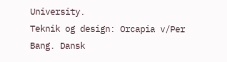University.
Teknik og design: Orcapia v/Per Bang. Dansk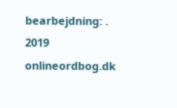bearbejdning: .
2019 onlineordbog.dk